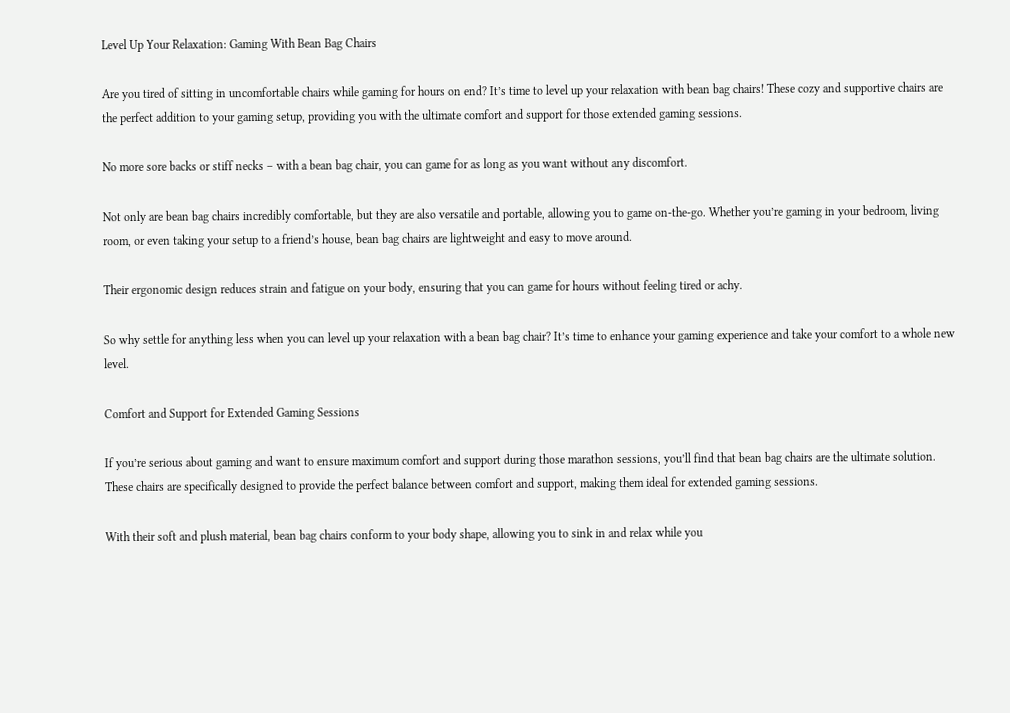Level Up Your Relaxation: Gaming With Bean Bag Chairs

Are you tired of sitting in uncomfortable chairs while gaming for hours on end? It’s time to level up your relaxation with bean bag chairs! These cozy and supportive chairs are the perfect addition to your gaming setup, providing you with the ultimate comfort and support for those extended gaming sessions.

No more sore backs or stiff necks – with a bean bag chair, you can game for as long as you want without any discomfort.

Not only are bean bag chairs incredibly comfortable, but they are also versatile and portable, allowing you to game on-the-go. Whether you’re gaming in your bedroom, living room, or even taking your setup to a friend’s house, bean bag chairs are lightweight and easy to move around.

Their ergonomic design reduces strain and fatigue on your body, ensuring that you can game for hours without feeling tired or achy.

So why settle for anything less when you can level up your relaxation with a bean bag chair? It’s time to enhance your gaming experience and take your comfort to a whole new level.

Comfort and Support for Extended Gaming Sessions

If you’re serious about gaming and want to ensure maximum comfort and support during those marathon sessions, you’ll find that bean bag chairs are the ultimate solution. These chairs are specifically designed to provide the perfect balance between comfort and support, making them ideal for extended gaming sessions.

With their soft and plush material, bean bag chairs conform to your body shape, allowing you to sink in and relax while you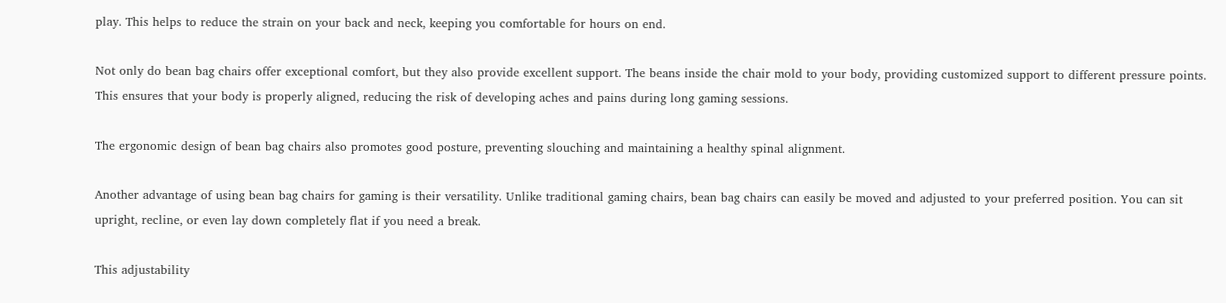play. This helps to reduce the strain on your back and neck, keeping you comfortable for hours on end.

Not only do bean bag chairs offer exceptional comfort, but they also provide excellent support. The beans inside the chair mold to your body, providing customized support to different pressure points. This ensures that your body is properly aligned, reducing the risk of developing aches and pains during long gaming sessions.

The ergonomic design of bean bag chairs also promotes good posture, preventing slouching and maintaining a healthy spinal alignment.

Another advantage of using bean bag chairs for gaming is their versatility. Unlike traditional gaming chairs, bean bag chairs can easily be moved and adjusted to your preferred position. You can sit upright, recline, or even lay down completely flat if you need a break.

This adjustability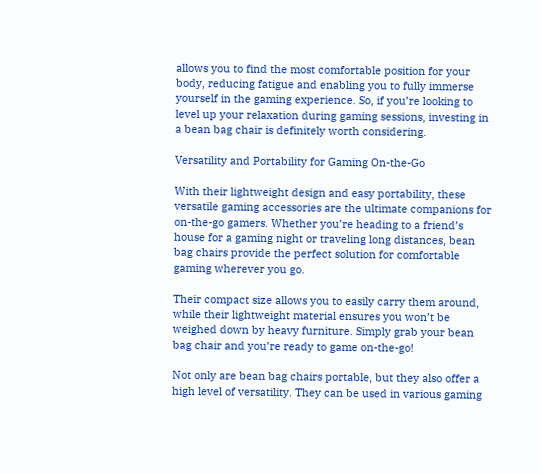allows you to find the most comfortable position for your body, reducing fatigue and enabling you to fully immerse yourself in the gaming experience. So, if you’re looking to level up your relaxation during gaming sessions, investing in a bean bag chair is definitely worth considering.

Versatility and Portability for Gaming On-the-Go

With their lightweight design and easy portability, these versatile gaming accessories are the ultimate companions for on-the-go gamers. Whether you’re heading to a friend’s house for a gaming night or traveling long distances, bean bag chairs provide the perfect solution for comfortable gaming wherever you go.

Their compact size allows you to easily carry them around, while their lightweight material ensures you won’t be weighed down by heavy furniture. Simply grab your bean bag chair and you’re ready to game on-the-go!

Not only are bean bag chairs portable, but they also offer a high level of versatility. They can be used in various gaming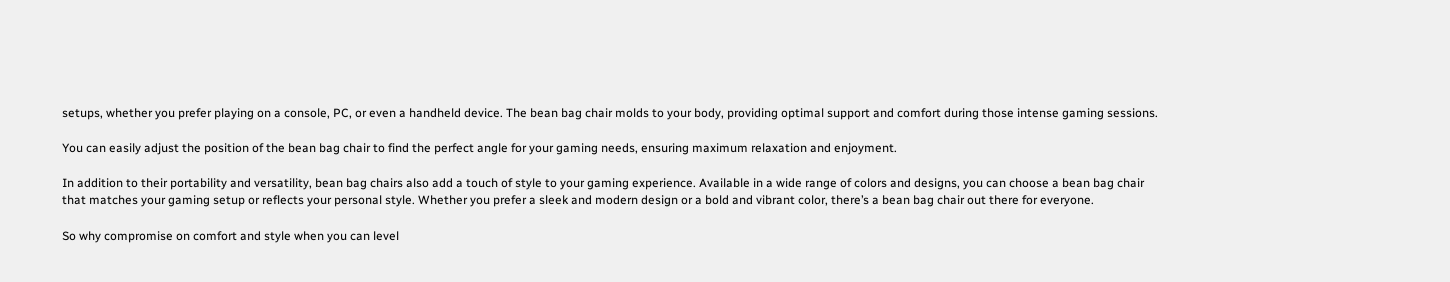setups, whether you prefer playing on a console, PC, or even a handheld device. The bean bag chair molds to your body, providing optimal support and comfort during those intense gaming sessions.

You can easily adjust the position of the bean bag chair to find the perfect angle for your gaming needs, ensuring maximum relaxation and enjoyment.

In addition to their portability and versatility, bean bag chairs also add a touch of style to your gaming experience. Available in a wide range of colors and designs, you can choose a bean bag chair that matches your gaming setup or reflects your personal style. Whether you prefer a sleek and modern design or a bold and vibrant color, there’s a bean bag chair out there for everyone.

So why compromise on comfort and style when you can level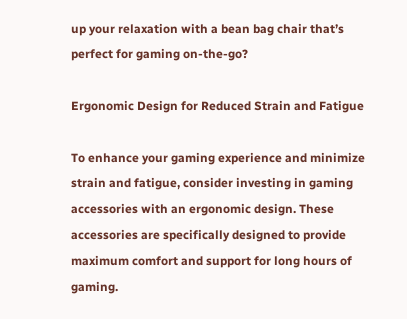up your relaxation with a bean bag chair that’s perfect for gaming on-the-go?

Ergonomic Design for Reduced Strain and Fatigue

To enhance your gaming experience and minimize strain and fatigue, consider investing in gaming accessories with an ergonomic design. These accessories are specifically designed to provide maximum comfort and support for long hours of gaming.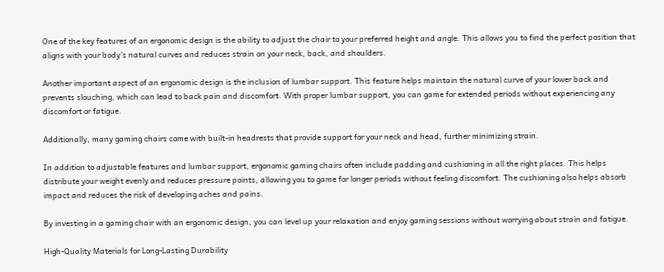One of the key features of an ergonomic design is the ability to adjust the chair to your preferred height and angle. This allows you to find the perfect position that aligns with your body’s natural curves and reduces strain on your neck, back, and shoulders.

Another important aspect of an ergonomic design is the inclusion of lumbar support. This feature helps maintain the natural curve of your lower back and prevents slouching, which can lead to back pain and discomfort. With proper lumbar support, you can game for extended periods without experiencing any discomfort or fatigue.

Additionally, many gaming chairs come with built-in headrests that provide support for your neck and head, further minimizing strain.

In addition to adjustable features and lumbar support, ergonomic gaming chairs often include padding and cushioning in all the right places. This helps distribute your weight evenly and reduces pressure points, allowing you to game for longer periods without feeling discomfort. The cushioning also helps absorb impact and reduces the risk of developing aches and pains.

By investing in a gaming chair with an ergonomic design, you can level up your relaxation and enjoy gaming sessions without worrying about strain and fatigue.

High-Quality Materials for Long-Lasting Durability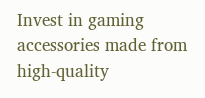Invest in gaming accessories made from high-quality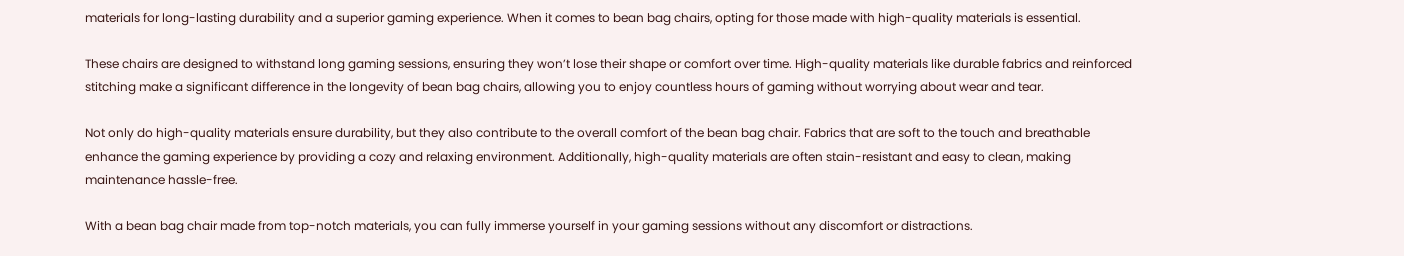materials for long-lasting durability and a superior gaming experience. When it comes to bean bag chairs, opting for those made with high-quality materials is essential.

These chairs are designed to withstand long gaming sessions, ensuring they won’t lose their shape or comfort over time. High-quality materials like durable fabrics and reinforced stitching make a significant difference in the longevity of bean bag chairs, allowing you to enjoy countless hours of gaming without worrying about wear and tear.

Not only do high-quality materials ensure durability, but they also contribute to the overall comfort of the bean bag chair. Fabrics that are soft to the touch and breathable enhance the gaming experience by providing a cozy and relaxing environment. Additionally, high-quality materials are often stain-resistant and easy to clean, making maintenance hassle-free.

With a bean bag chair made from top-notch materials, you can fully immerse yourself in your gaming sessions without any discomfort or distractions.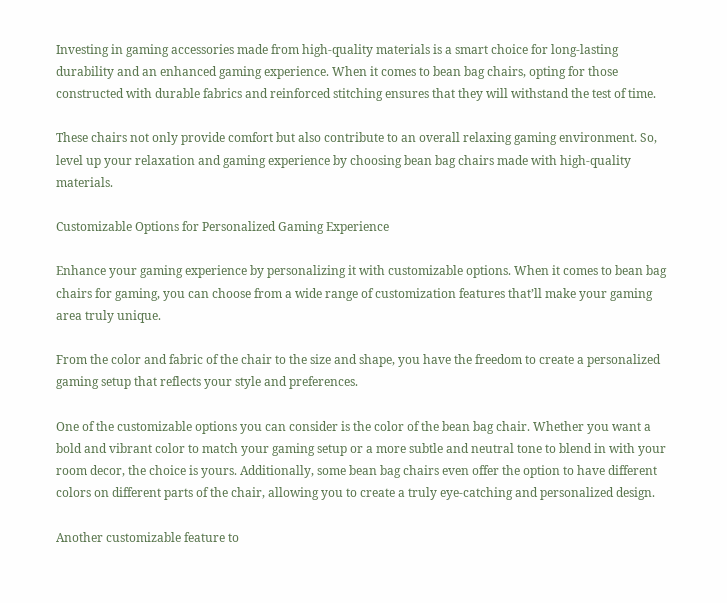Investing in gaming accessories made from high-quality materials is a smart choice for long-lasting durability and an enhanced gaming experience. When it comes to bean bag chairs, opting for those constructed with durable fabrics and reinforced stitching ensures that they will withstand the test of time.

These chairs not only provide comfort but also contribute to an overall relaxing gaming environment. So, level up your relaxation and gaming experience by choosing bean bag chairs made with high-quality materials.

Customizable Options for Personalized Gaming Experience

Enhance your gaming experience by personalizing it with customizable options. When it comes to bean bag chairs for gaming, you can choose from a wide range of customization features that’ll make your gaming area truly unique.

From the color and fabric of the chair to the size and shape, you have the freedom to create a personalized gaming setup that reflects your style and preferences.

One of the customizable options you can consider is the color of the bean bag chair. Whether you want a bold and vibrant color to match your gaming setup or a more subtle and neutral tone to blend in with your room decor, the choice is yours. Additionally, some bean bag chairs even offer the option to have different colors on different parts of the chair, allowing you to create a truly eye-catching and personalized design.

Another customizable feature to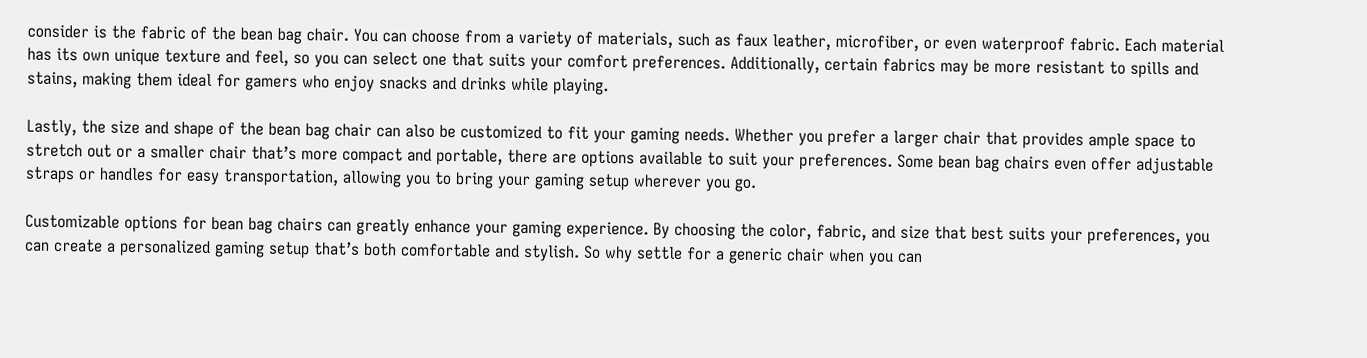consider is the fabric of the bean bag chair. You can choose from a variety of materials, such as faux leather, microfiber, or even waterproof fabric. Each material has its own unique texture and feel, so you can select one that suits your comfort preferences. Additionally, certain fabrics may be more resistant to spills and stains, making them ideal for gamers who enjoy snacks and drinks while playing.

Lastly, the size and shape of the bean bag chair can also be customized to fit your gaming needs. Whether you prefer a larger chair that provides ample space to stretch out or a smaller chair that’s more compact and portable, there are options available to suit your preferences. Some bean bag chairs even offer adjustable straps or handles for easy transportation, allowing you to bring your gaming setup wherever you go.

Customizable options for bean bag chairs can greatly enhance your gaming experience. By choosing the color, fabric, and size that best suits your preferences, you can create a personalized gaming setup that’s both comfortable and stylish. So why settle for a generic chair when you can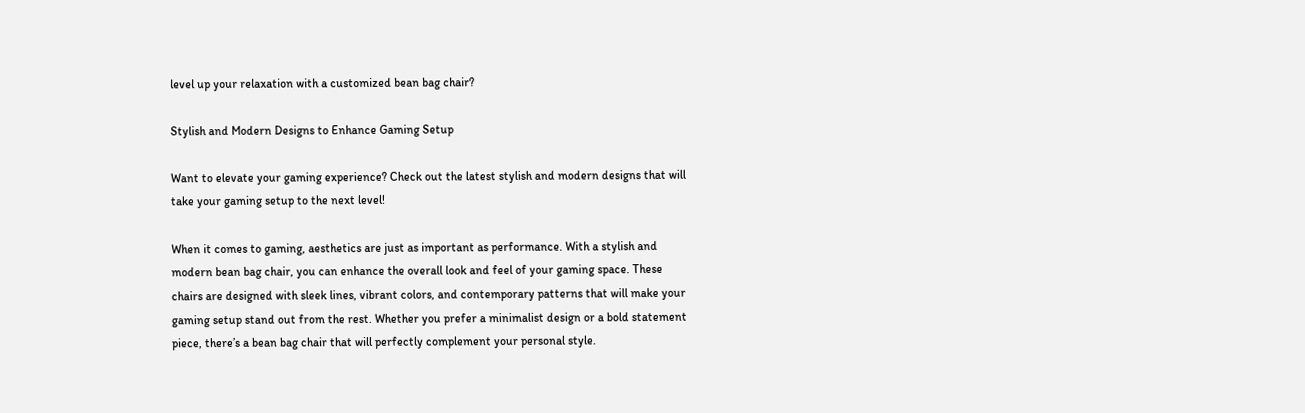level up your relaxation with a customized bean bag chair?

Stylish and Modern Designs to Enhance Gaming Setup

Want to elevate your gaming experience? Check out the latest stylish and modern designs that will take your gaming setup to the next level!

When it comes to gaming, aesthetics are just as important as performance. With a stylish and modern bean bag chair, you can enhance the overall look and feel of your gaming space. These chairs are designed with sleek lines, vibrant colors, and contemporary patterns that will make your gaming setup stand out from the rest. Whether you prefer a minimalist design or a bold statement piece, there’s a bean bag chair that will perfectly complement your personal style.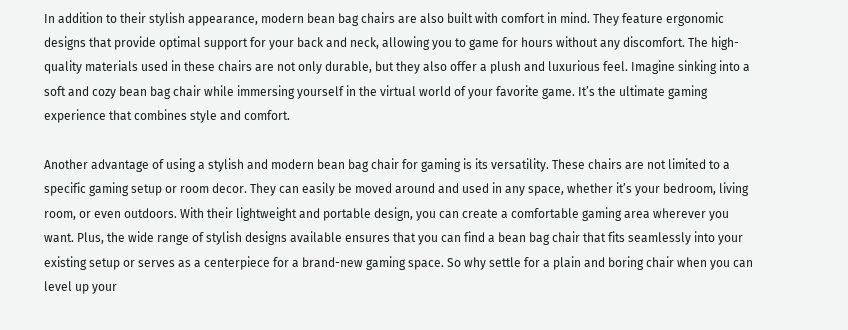In addition to their stylish appearance, modern bean bag chairs are also built with comfort in mind. They feature ergonomic designs that provide optimal support for your back and neck, allowing you to game for hours without any discomfort. The high-quality materials used in these chairs are not only durable, but they also offer a plush and luxurious feel. Imagine sinking into a soft and cozy bean bag chair while immersing yourself in the virtual world of your favorite game. It’s the ultimate gaming experience that combines style and comfort.

Another advantage of using a stylish and modern bean bag chair for gaming is its versatility. These chairs are not limited to a specific gaming setup or room decor. They can easily be moved around and used in any space, whether it’s your bedroom, living room, or even outdoors. With their lightweight and portable design, you can create a comfortable gaming area wherever you want. Plus, the wide range of stylish designs available ensures that you can find a bean bag chair that fits seamlessly into your existing setup or serves as a centerpiece for a brand-new gaming space. So why settle for a plain and boring chair when you can level up your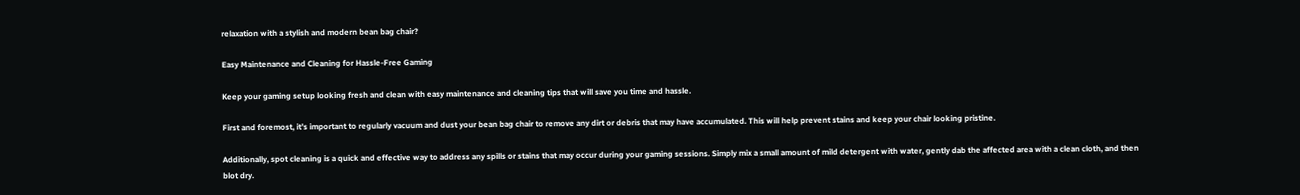relaxation with a stylish and modern bean bag chair?

Easy Maintenance and Cleaning for Hassle-Free Gaming

Keep your gaming setup looking fresh and clean with easy maintenance and cleaning tips that will save you time and hassle.

First and foremost, it’s important to regularly vacuum and dust your bean bag chair to remove any dirt or debris that may have accumulated. This will help prevent stains and keep your chair looking pristine.

Additionally, spot cleaning is a quick and effective way to address any spills or stains that may occur during your gaming sessions. Simply mix a small amount of mild detergent with water, gently dab the affected area with a clean cloth, and then blot dry.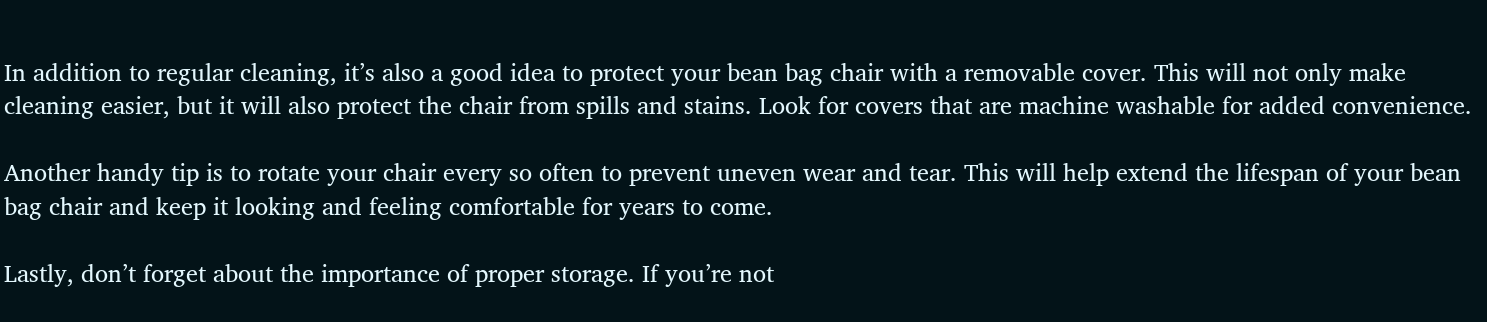In addition to regular cleaning, it’s also a good idea to protect your bean bag chair with a removable cover. This will not only make cleaning easier, but it will also protect the chair from spills and stains. Look for covers that are machine washable for added convenience.

Another handy tip is to rotate your chair every so often to prevent uneven wear and tear. This will help extend the lifespan of your bean bag chair and keep it looking and feeling comfortable for years to come.

Lastly, don’t forget about the importance of proper storage. If you’re not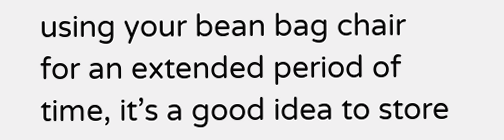using your bean bag chair for an extended period of time, it’s a good idea to store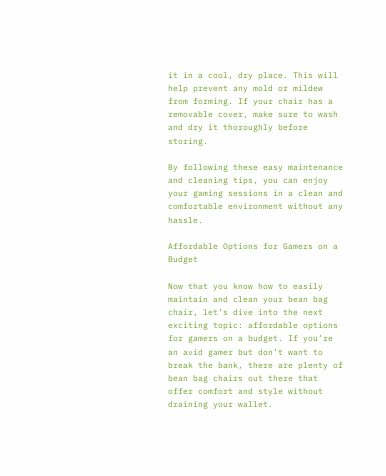it in a cool, dry place. This will help prevent any mold or mildew from forming. If your chair has a removable cover, make sure to wash and dry it thoroughly before storing.

By following these easy maintenance and cleaning tips, you can enjoy your gaming sessions in a clean and comfortable environment without any hassle.

Affordable Options for Gamers on a Budget

Now that you know how to easily maintain and clean your bean bag chair, let’s dive into the next exciting topic: affordable options for gamers on a budget. If you’re an avid gamer but don’t want to break the bank, there are plenty of bean bag chairs out there that offer comfort and style without draining your wallet.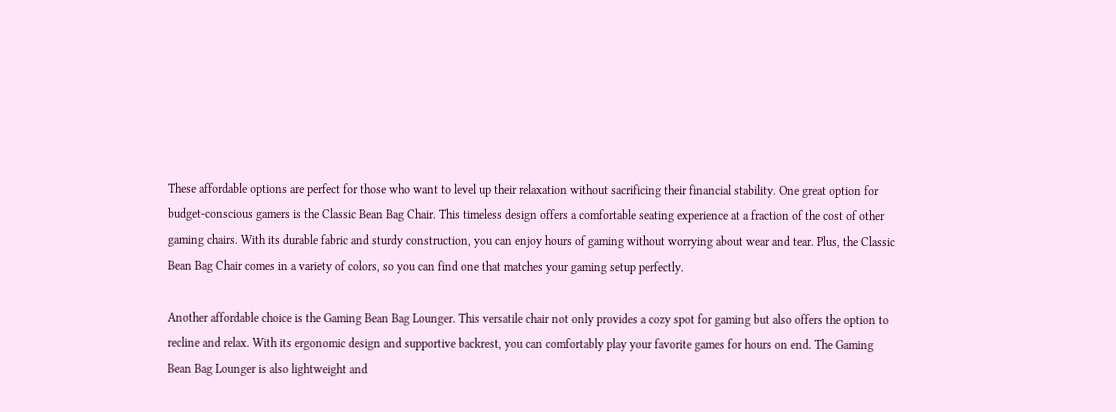These affordable options are perfect for those who want to level up their relaxation without sacrificing their financial stability. One great option for budget-conscious gamers is the Classic Bean Bag Chair. This timeless design offers a comfortable seating experience at a fraction of the cost of other gaming chairs. With its durable fabric and sturdy construction, you can enjoy hours of gaming without worrying about wear and tear. Plus, the Classic Bean Bag Chair comes in a variety of colors, so you can find one that matches your gaming setup perfectly.

Another affordable choice is the Gaming Bean Bag Lounger. This versatile chair not only provides a cozy spot for gaming but also offers the option to recline and relax. With its ergonomic design and supportive backrest, you can comfortably play your favorite games for hours on end. The Gaming Bean Bag Lounger is also lightweight and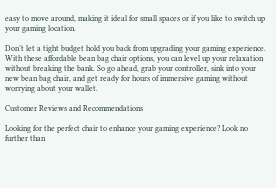easy to move around, making it ideal for small spaces or if you like to switch up your gaming location.

Don’t let a tight budget hold you back from upgrading your gaming experience. With these affordable bean bag chair options, you can level up your relaxation without breaking the bank. So go ahead, grab your controller, sink into your new bean bag chair, and get ready for hours of immersive gaming without worrying about your wallet.

Customer Reviews and Recommendations

Looking for the perfect chair to enhance your gaming experience? Look no further than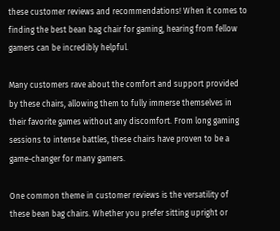these customer reviews and recommendations! When it comes to finding the best bean bag chair for gaming, hearing from fellow gamers can be incredibly helpful.

Many customers rave about the comfort and support provided by these chairs, allowing them to fully immerse themselves in their favorite games without any discomfort. From long gaming sessions to intense battles, these chairs have proven to be a game-changer for many gamers.

One common theme in customer reviews is the versatility of these bean bag chairs. Whether you prefer sitting upright or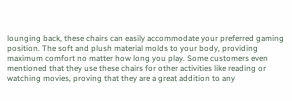lounging back, these chairs can easily accommodate your preferred gaming position. The soft and plush material molds to your body, providing maximum comfort no matter how long you play. Some customers even mentioned that they use these chairs for other activities like reading or watching movies, proving that they are a great addition to any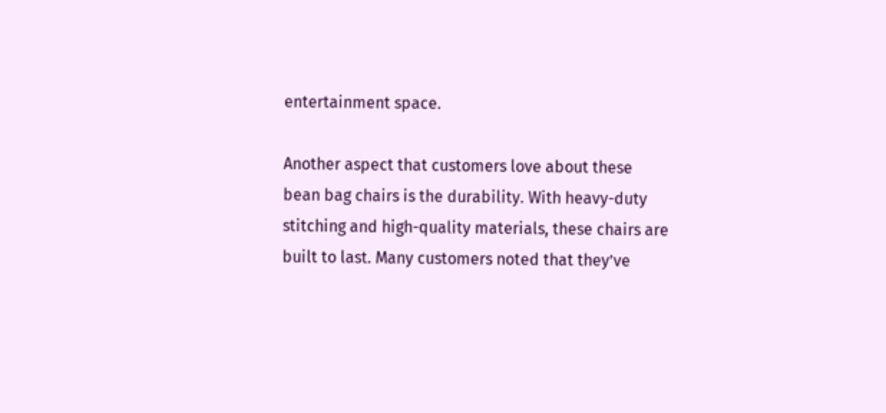entertainment space.

Another aspect that customers love about these bean bag chairs is the durability. With heavy-duty stitching and high-quality materials, these chairs are built to last. Many customers noted that they’ve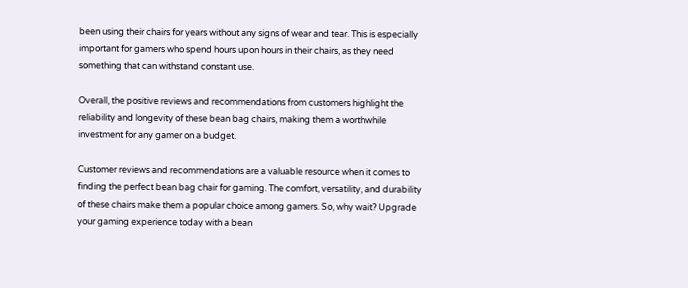been using their chairs for years without any signs of wear and tear. This is especially important for gamers who spend hours upon hours in their chairs, as they need something that can withstand constant use.

Overall, the positive reviews and recommendations from customers highlight the reliability and longevity of these bean bag chairs, making them a worthwhile investment for any gamer on a budget.

Customer reviews and recommendations are a valuable resource when it comes to finding the perfect bean bag chair for gaming. The comfort, versatility, and durability of these chairs make them a popular choice among gamers. So, why wait? Upgrade your gaming experience today with a bean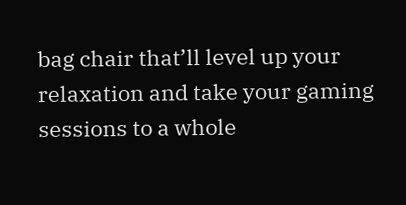bag chair that’ll level up your relaxation and take your gaming sessions to a whole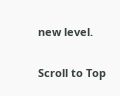new level.

Scroll to Top